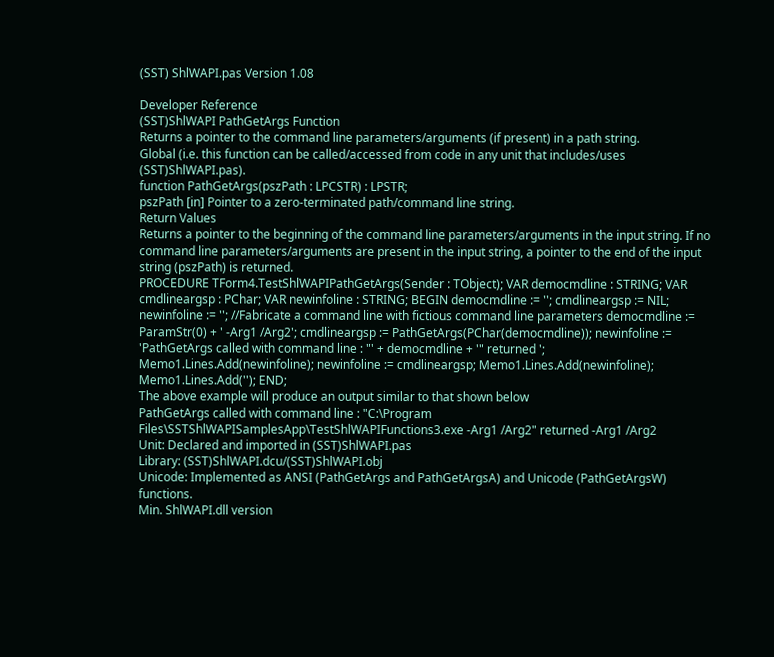(SST) ShlWAPI.pas Version 1.08

Developer Reference
(SST)ShlWAPI PathGetArgs Function
Returns a pointer to the command line parameters/arguments (if present) in a path string.
Global (i.e. this function can be called/accessed from code in any unit that includes/uses (SST)ShlWAPI.pas).
function PathGetArgs(pszPath : LPCSTR) : LPSTR;
pszPath [in] Pointer to a zero-terminated path/command line string.
Return Values
Returns a pointer to the beginning of the command line parameters/arguments in the input string. If no command line parameters/arguments are present in the input string, a pointer to the end of the input string (pszPath) is returned.
PROCEDURE TForm4.TestShlWAPIPathGetArgs(Sender : TObject); VAR democmdline : STRING; VAR cmdlineargsp : PChar; VAR newinfoline : STRING; BEGIN democmdline := ''; cmdlineargsp := NIL; newinfoline := ''; //Fabricate a command line with fictious command line parameters democmdline := ParamStr(0) + ' -Arg1 /Arg2'; cmdlineargsp := PathGetArgs(PChar(democmdline)); newinfoline := 'PathGetArgs called with command line : "' + democmdline + '" returned '; Memo1.Lines.Add(newinfoline); newinfoline := cmdlineargsp; Memo1.Lines.Add(newinfoline); Memo1.Lines.Add(''); END;
The above example will produce an output similar to that shown below
PathGetArgs called with command line : "C:\Program Files\SSTShlWAPISamplesApp\TestShlWAPIFunctions3.exe -Arg1 /Arg2" returned -Arg1 /Arg2
Unit: Declared and imported in (SST)ShlWAPI.pas
Library: (SST)ShlWAPI.dcu/(SST)ShlWAPI.obj
Unicode: Implemented as ANSI (PathGetArgs and PathGetArgsA) and Unicode (PathGetArgsW) functions.
Min. ShlWAPI.dll version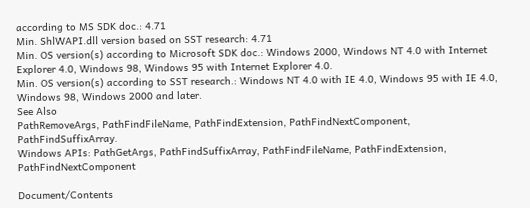according to MS SDK doc.: 4.71
Min. ShlWAPI.dll version based on SST research: 4.71
Min. OS version(s) according to Microsoft SDK doc.: Windows 2000, Windows NT 4.0 with Internet Explorer 4.0, Windows 98, Windows 95 with Internet Explorer 4.0.
Min. OS version(s) according to SST research.: Windows NT 4.0 with IE 4.0, Windows 95 with IE 4.0, Windows 98, Windows 2000 and later.
See Also
PathRemoveArgs, PathFindFileName, PathFindExtension, PathFindNextComponent, PathFindSuffixArray.
Windows APIs: PathGetArgs, PathFindSuffixArray, PathFindFileName, PathFindExtension, PathFindNextComponent

Document/Contents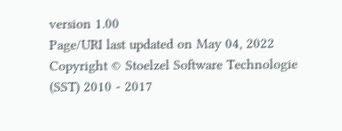version 1.00
Page/URI last updated on May 04, 2022
Copyright © Stoelzel Software Technologie (SST) 2010 - 2017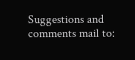Suggestions and comments mail to: